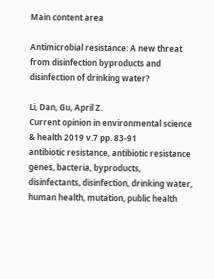Main content area

Antimicrobial resistance: A new threat from disinfection byproducts and disinfection of drinking water?

Li, Dan, Gu, April Z.
Current opinion in environmental science & health 2019 v.7 pp. 83-91
antibiotic resistance, antibiotic resistance genes, bacteria, byproducts, disinfectants, disinfection, drinking water, human health, mutation, public health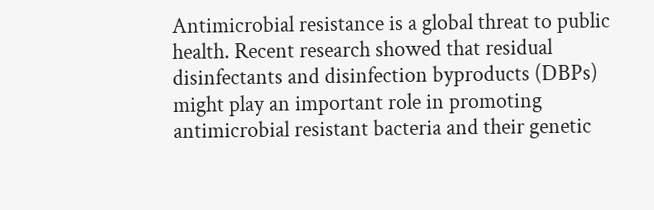Antimicrobial resistance is a global threat to public health. Recent research showed that residual disinfectants and disinfection byproducts (DBPs) might play an important role in promoting antimicrobial resistant bacteria and their genetic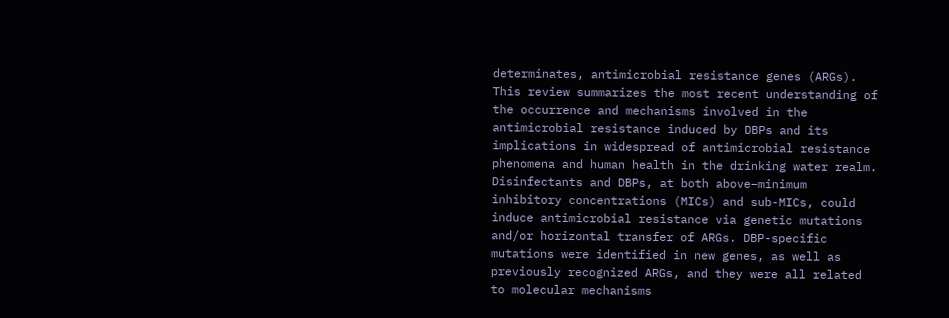determinates, antimicrobial resistance genes (ARGs). This review summarizes the most recent understanding of the occurrence and mechanisms involved in the antimicrobial resistance induced by DBPs and its implications in widespread of antimicrobial resistance phenomena and human health in the drinking water realm. Disinfectants and DBPs, at both above–minimum inhibitory concentrations (MICs) and sub-MICs, could induce antimicrobial resistance via genetic mutations and/or horizontal transfer of ARGs. DBP-specific mutations were identified in new genes, as well as previously recognized ARGs, and they were all related to molecular mechanisms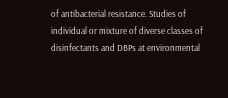of antibacterial resistance. Studies of individual or mixture of diverse classes of disinfectants and DBPs at environmental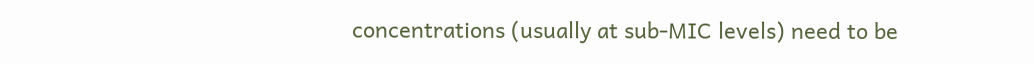concentrations (usually at sub-MIC levels) need to be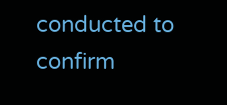conducted to confirm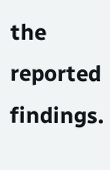the reported findings.